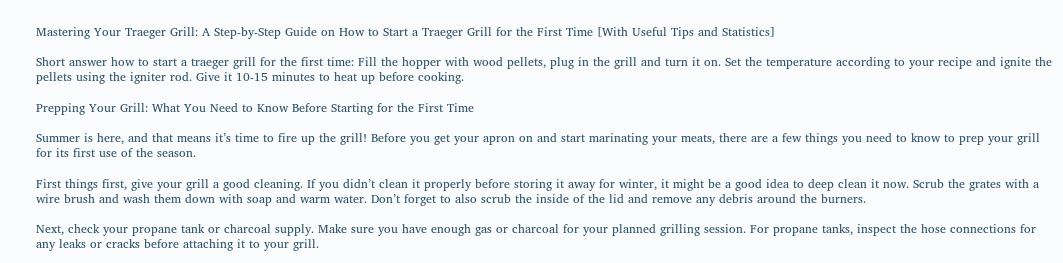Mastering Your Traeger Grill: A Step-by-Step Guide on How to Start a Traeger Grill for the First Time [With Useful Tips and Statistics]

Short answer how to start a traeger grill for the first time: Fill the hopper with wood pellets, plug in the grill and turn it on. Set the temperature according to your recipe and ignite the pellets using the igniter rod. Give it 10-15 minutes to heat up before cooking.

Prepping Your Grill: What You Need to Know Before Starting for the First Time

Summer is here, and that means it’s time to fire up the grill! Before you get your apron on and start marinating your meats, there are a few things you need to know to prep your grill for its first use of the season.

First things first, give your grill a good cleaning. If you didn’t clean it properly before storing it away for winter, it might be a good idea to deep clean it now. Scrub the grates with a wire brush and wash them down with soap and warm water. Don’t forget to also scrub the inside of the lid and remove any debris around the burners.

Next, check your propane tank or charcoal supply. Make sure you have enough gas or charcoal for your planned grilling session. For propane tanks, inspect the hose connections for any leaks or cracks before attaching it to your grill.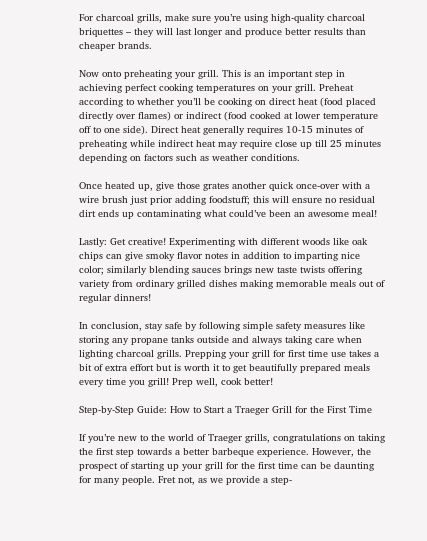For charcoal grills, make sure you’re using high-quality charcoal briquettes – they will last longer and produce better results than cheaper brands.

Now onto preheating your grill. This is an important step in achieving perfect cooking temperatures on your grill. Preheat according to whether you’ll be cooking on direct heat (food placed directly over flames) or indirect (food cooked at lower temperature off to one side). Direct heat generally requires 10-15 minutes of preheating while indirect heat may require close up till 25 minutes depending on factors such as weather conditions.

Once heated up, give those grates another quick once-over with a wire brush just prior adding foodstuff; this will ensure no residual dirt ends up contaminating what could’ve been an awesome meal!

Lastly: Get creative! Experimenting with different woods like oak chips can give smoky flavor notes in addition to imparting nice color; similarly blending sauces brings new taste twists offering variety from ordinary grilled dishes making memorable meals out of regular dinners!

In conclusion, stay safe by following simple safety measures like storing any propane tanks outside and always taking care when lighting charcoal grills. Prepping your grill for first time use takes a bit of extra effort but is worth it to get beautifully prepared meals every time you grill! Prep well, cook better!

Step-by-Step Guide: How to Start a Traeger Grill for the First Time

If you’re new to the world of Traeger grills, congratulations on taking the first step towards a better barbeque experience. However, the prospect of starting up your grill for the first time can be daunting for many people. Fret not, as we provide a step-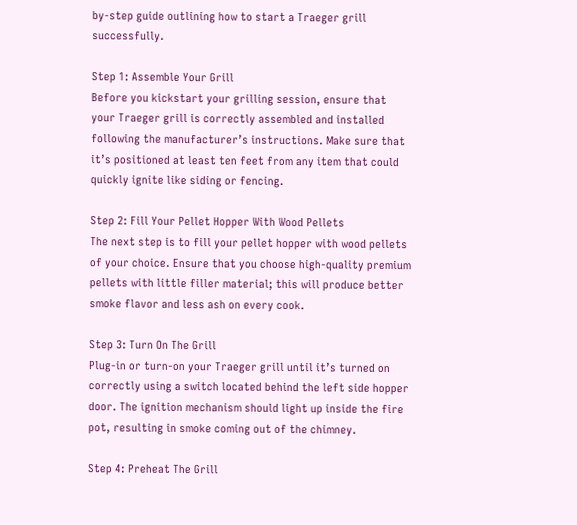by-step guide outlining how to start a Traeger grill successfully.

Step 1: Assemble Your Grill
Before you kickstart your grilling session, ensure that your Traeger grill is correctly assembled and installed following the manufacturer’s instructions. Make sure that it’s positioned at least ten feet from any item that could quickly ignite like siding or fencing.

Step 2: Fill Your Pellet Hopper With Wood Pellets
The next step is to fill your pellet hopper with wood pellets of your choice. Ensure that you choose high-quality premium pellets with little filler material; this will produce better smoke flavor and less ash on every cook.

Step 3: Turn On The Grill
Plug-in or turn-on your Traeger grill until it’s turned on correctly using a switch located behind the left side hopper door. The ignition mechanism should light up inside the fire pot, resulting in smoke coming out of the chimney.

Step 4: Preheat The Grill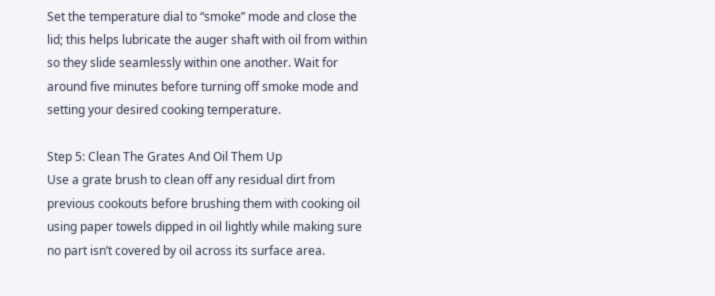Set the temperature dial to “smoke” mode and close the lid; this helps lubricate the auger shaft with oil from within so they slide seamlessly within one another. Wait for around five minutes before turning off smoke mode and setting your desired cooking temperature.

Step 5: Clean The Grates And Oil Them Up
Use a grate brush to clean off any residual dirt from previous cookouts before brushing them with cooking oil using paper towels dipped in oil lightly while making sure no part isn’t covered by oil across its surface area.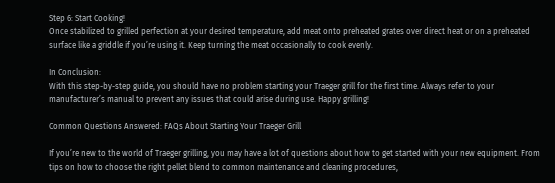Step 6: Start Cooking!
Once stabilized to grilled perfection at your desired temperature, add meat onto preheated grates over direct heat or on a preheated surface like a griddle if you’re using it. Keep turning the meat occasionally to cook evenly.

In Conclusion:
With this step-by-step guide, you should have no problem starting your Traeger grill for the first time. Always refer to your manufacturer’s manual to prevent any issues that could arise during use. Happy grilling!

Common Questions Answered: FAQs About Starting Your Traeger Grill

If you’re new to the world of Traeger grilling, you may have a lot of questions about how to get started with your new equipment. From tips on how to choose the right pellet blend to common maintenance and cleaning procedures,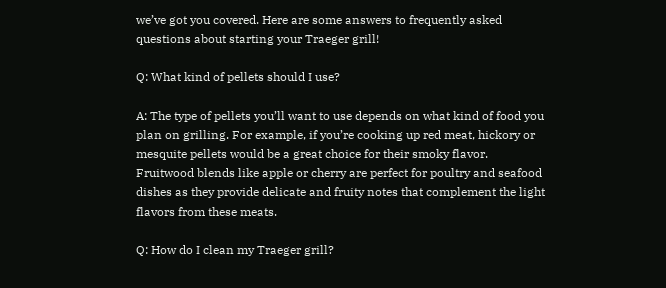we’ve got you covered. Here are some answers to frequently asked questions about starting your Traeger grill!

Q: What kind of pellets should I use?

A: The type of pellets you’ll want to use depends on what kind of food you plan on grilling. For example, if you’re cooking up red meat, hickory or mesquite pellets would be a great choice for their smoky flavor. Fruitwood blends like apple or cherry are perfect for poultry and seafood dishes as they provide delicate and fruity notes that complement the light flavors from these meats.

Q: How do I clean my Traeger grill?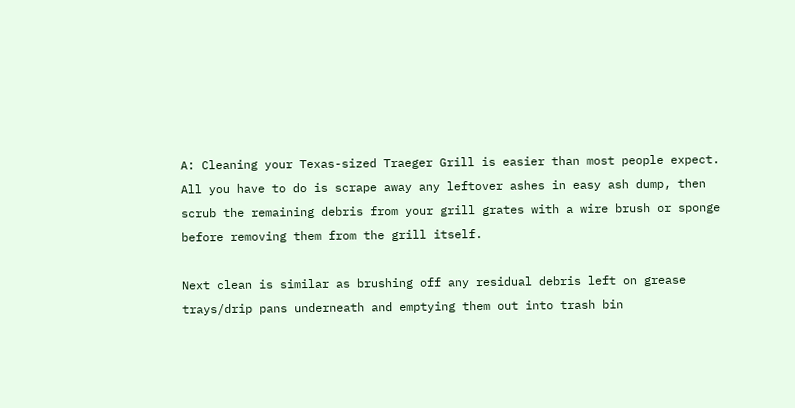A: Cleaning your Texas-sized Traeger Grill is easier than most people expect. All you have to do is scrape away any leftover ashes in easy ash dump, then scrub the remaining debris from your grill grates with a wire brush or sponge before removing them from the grill itself.

Next clean is similar as brushing off any residual debris left on grease trays/drip pans underneath and emptying them out into trash bin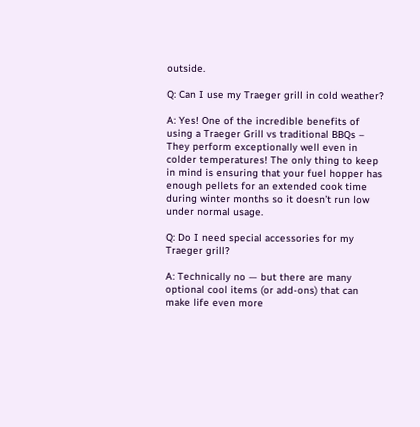outside.

Q: Can I use my Traeger grill in cold weather?

A: Yes! One of the incredible benefits of using a Traeger Grill vs traditional BBQs – They perform exceptionally well even in colder temperatures! The only thing to keep in mind is ensuring that your fuel hopper has enough pellets for an extended cook time during winter months so it doesn’t run low under normal usage.

Q: Do I need special accessories for my Traeger grill?

A: Technically no — but there are many optional cool items (or add-ons) that can make life even more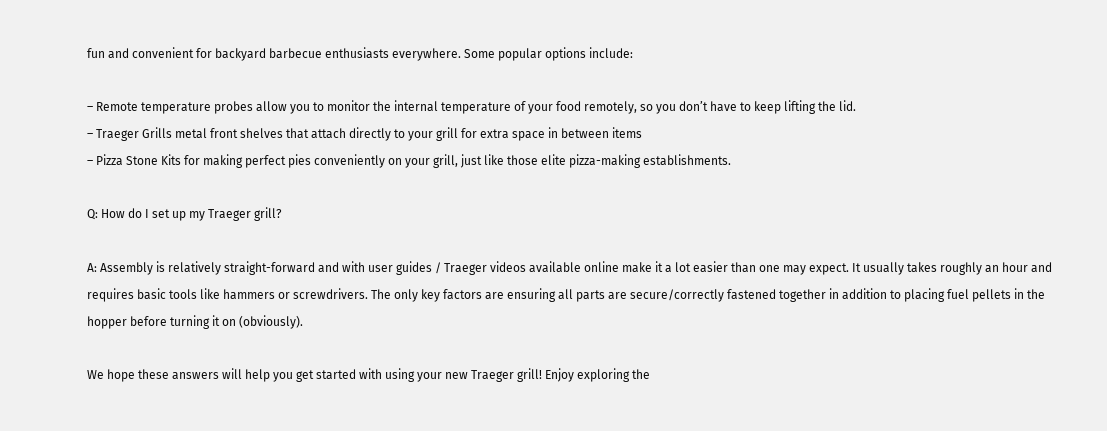fun and convenient for backyard barbecue enthusiasts everywhere. Some popular options include:

– Remote temperature probes allow you to monitor the internal temperature of your food remotely, so you don’t have to keep lifting the lid.
– Traeger Grills metal front shelves that attach directly to your grill for extra space in between items
– Pizza Stone Kits for making perfect pies conveniently on your grill, just like those elite pizza-making establishments.

Q: How do I set up my Traeger grill?

A: Assembly is relatively straight-forward and with user guides / Traeger videos available online make it a lot easier than one may expect. It usually takes roughly an hour and requires basic tools like hammers or screwdrivers. The only key factors are ensuring all parts are secure/correctly fastened together in addition to placing fuel pellets in the hopper before turning it on (obviously).

We hope these answers will help you get started with using your new Traeger grill! Enjoy exploring the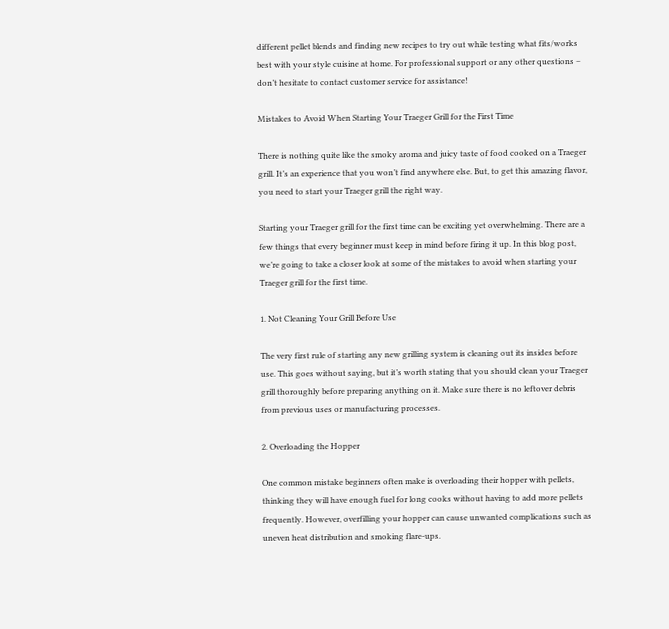different pellet blends and finding new recipes to try out while testing what fits/works best with your style cuisine at home. For professional support or any other questions – don’t hesitate to contact customer service for assistance!

Mistakes to Avoid When Starting Your Traeger Grill for the First Time

There is nothing quite like the smoky aroma and juicy taste of food cooked on a Traeger grill. It’s an experience that you won’t find anywhere else. But, to get this amazing flavor, you need to start your Traeger grill the right way.

Starting your Traeger grill for the first time can be exciting yet overwhelming. There are a few things that every beginner must keep in mind before firing it up. In this blog post, we’re going to take a closer look at some of the mistakes to avoid when starting your Traeger grill for the first time.

1. Not Cleaning Your Grill Before Use

The very first rule of starting any new grilling system is cleaning out its insides before use. This goes without saying, but it’s worth stating that you should clean your Traeger grill thoroughly before preparing anything on it. Make sure there is no leftover debris from previous uses or manufacturing processes.

2. Overloading the Hopper

One common mistake beginners often make is overloading their hopper with pellets, thinking they will have enough fuel for long cooks without having to add more pellets frequently. However, overfilling your hopper can cause unwanted complications such as uneven heat distribution and smoking flare-ups.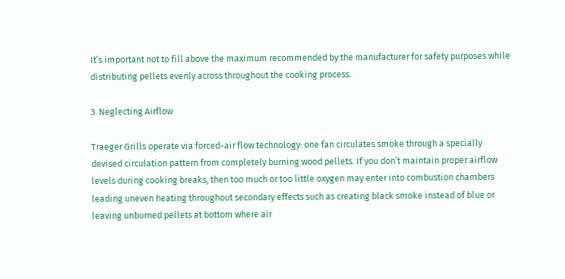It’s important not to fill above the maximum recommended by the manufacturer for safety purposes while distributing pellets evenly across throughout the cooking process.

3. Neglecting Airflow

Traeger Grills operate via forced-air flow technology: one fan circulates smoke through a specially devised circulation pattern from completely burning wood pellets. If you don’t maintain proper airflow levels during cooking breaks, then too much or too little oxygen may enter into combustion chambers leading uneven heating throughout secondary effects such as creating black smoke instead of blue or leaving unburned pellets at bottom where air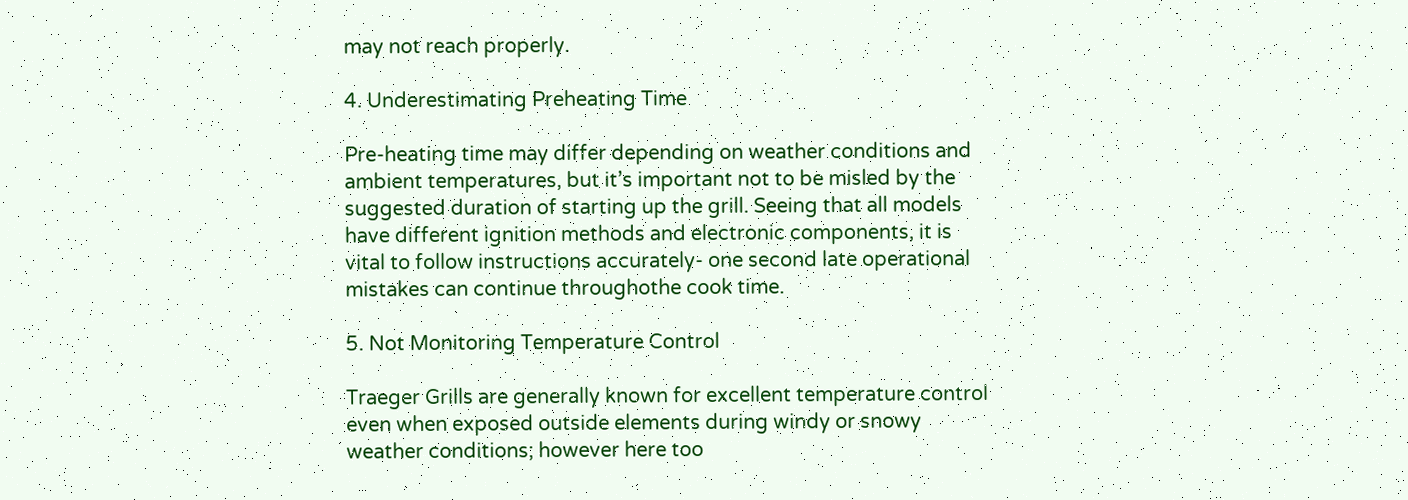may not reach properly.

4. Underestimating Preheating Time

Pre-heating time may differ depending on weather conditions and ambient temperatures, but it’s important not to be misled by the suggested duration of starting up the grill. Seeing that all models have different ignition methods and electronic components, it is vital to follow instructions accurately- one second late operational mistakes can continue throughothe cook time.

5. Not Monitoring Temperature Control

Traeger Grills are generally known for excellent temperature control even when exposed outside elements during windy or snowy weather conditions; however here too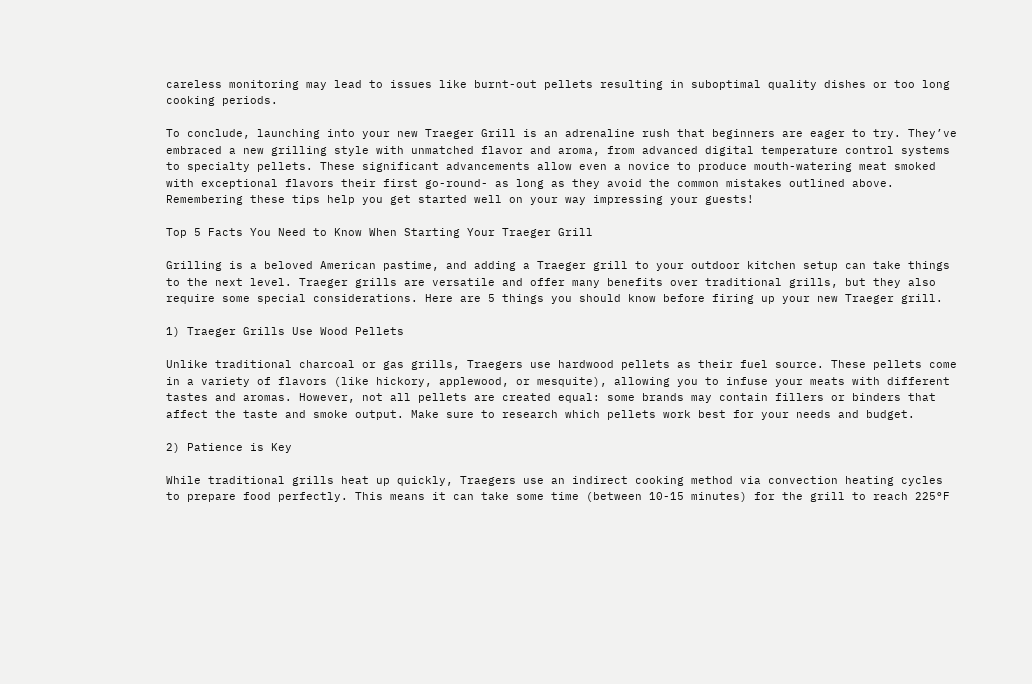careless monitoring may lead to issues like burnt-out pellets resulting in suboptimal quality dishes or too long cooking periods.

To conclude, launching into your new Traeger Grill is an adrenaline rush that beginners are eager to try. They’ve embraced a new grilling style with unmatched flavor and aroma, from advanced digital temperature control systems to specialty pellets. These significant advancements allow even a novice to produce mouth-watering meat smoked with exceptional flavors their first go-round- as long as they avoid the common mistakes outlined above. Remembering these tips help you get started well on your way impressing your guests!

Top 5 Facts You Need to Know When Starting Your Traeger Grill

Grilling is a beloved American pastime, and adding a Traeger grill to your outdoor kitchen setup can take things to the next level. Traeger grills are versatile and offer many benefits over traditional grills, but they also require some special considerations. Here are 5 things you should know before firing up your new Traeger grill.

1) Traeger Grills Use Wood Pellets

Unlike traditional charcoal or gas grills, Traegers use hardwood pellets as their fuel source. These pellets come in a variety of flavors (like hickory, applewood, or mesquite), allowing you to infuse your meats with different tastes and aromas. However, not all pellets are created equal: some brands may contain fillers or binders that affect the taste and smoke output. Make sure to research which pellets work best for your needs and budget.

2) Patience is Key

While traditional grills heat up quickly, Traegers use an indirect cooking method via convection heating cycles to prepare food perfectly. This means it can take some time (between 10-15 minutes) for the grill to reach 225°F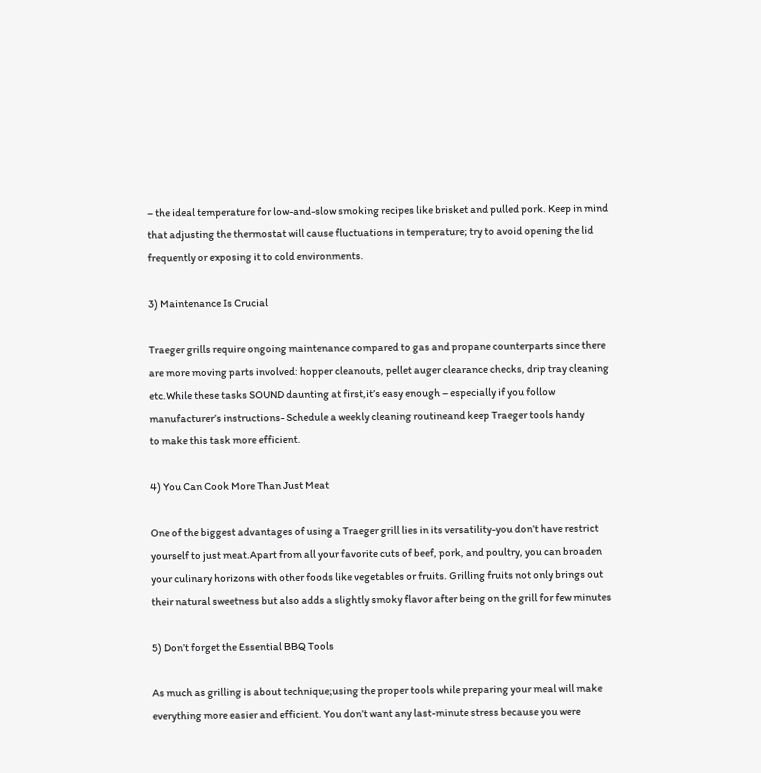– the ideal temperature for low-and-slow smoking recipes like brisket and pulled pork. Keep in mind that adjusting the thermostat will cause fluctuations in temperature; try to avoid opening the lid frequently or exposing it to cold environments.

3) Maintenance Is Crucial

Traeger grills require ongoing maintenance compared to gas and propane counterparts since there are more moving parts involved: hopper cleanouts, pellet auger clearance checks, drip tray cleaning etc.While these tasks SOUND daunting at first,it’s easy enough – especially if you follow manufacturer’s instructions- Schedule a weekly cleaning routineand keep Traeger tools handy
to make this task more efficient.

4) You Can Cook More Than Just Meat

One of the biggest advantages of using a Traeger grill lies in its versatility-you don’t have restrict yourself to just meat.Apart from all your favorite cuts of beef, pork, and poultry, you can broaden your culinary horizons with other foods like vegetables or fruits. Grilling fruits not only brings out their natural sweetness but also adds a slightly smoky flavor after being on the grill for few minutes

5) Don’t forget the Essential BBQ Tools

As much as grilling is about technique;using the proper tools while preparing your meal will make everything more easier and efficient. You don’t want any last-minute stress because you were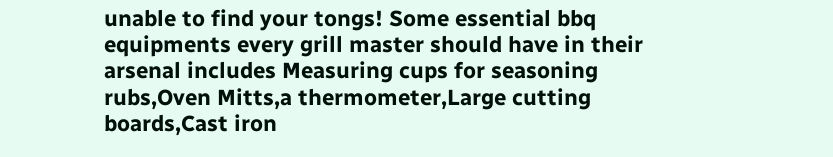unable to find your tongs! Some essential bbq equipments every grill master should have in their arsenal includes Measuring cups for seasoning rubs,Oven Mitts,a thermometer,Large cutting boards,Cast iron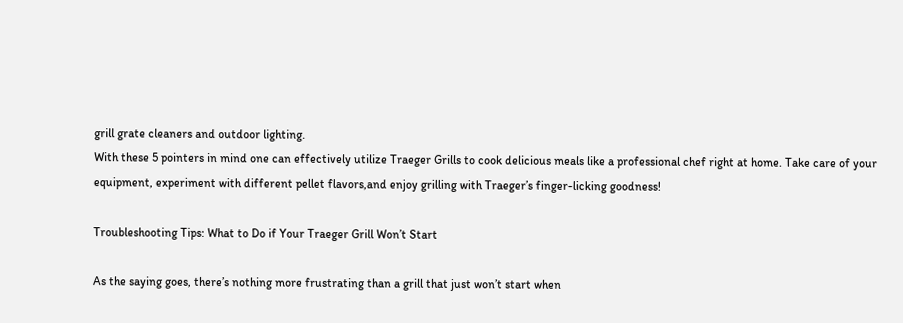grill grate cleaners and outdoor lighting.
With these 5 pointers in mind one can effectively utilize Traeger Grills to cook delicious meals like a professional chef right at home. Take care of your equipment, experiment with different pellet flavors,and enjoy grilling with Traeger’s finger-licking goodness!

Troubleshooting Tips: What to Do if Your Traeger Grill Won’t Start

As the saying goes, there’s nothing more frustrating than a grill that just won’t start when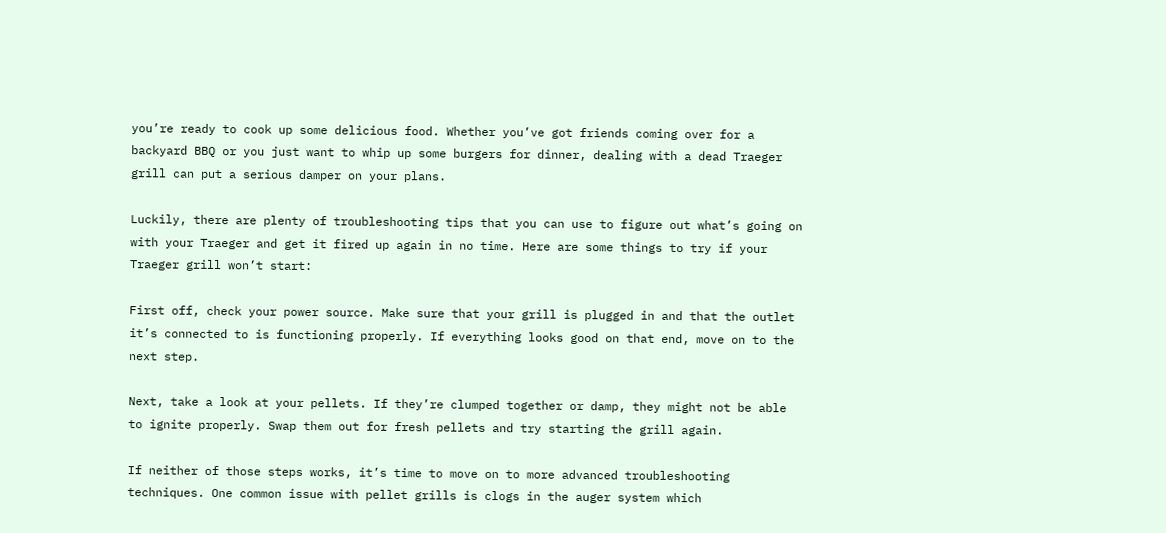you’re ready to cook up some delicious food. Whether you’ve got friends coming over for a backyard BBQ or you just want to whip up some burgers for dinner, dealing with a dead Traeger grill can put a serious damper on your plans.

Luckily, there are plenty of troubleshooting tips that you can use to figure out what’s going on with your Traeger and get it fired up again in no time. Here are some things to try if your Traeger grill won’t start:

First off, check your power source. Make sure that your grill is plugged in and that the outlet it’s connected to is functioning properly. If everything looks good on that end, move on to the next step.

Next, take a look at your pellets. If they’re clumped together or damp, they might not be able to ignite properly. Swap them out for fresh pellets and try starting the grill again.

If neither of those steps works, it’s time to move on to more advanced troubleshooting techniques. One common issue with pellet grills is clogs in the auger system which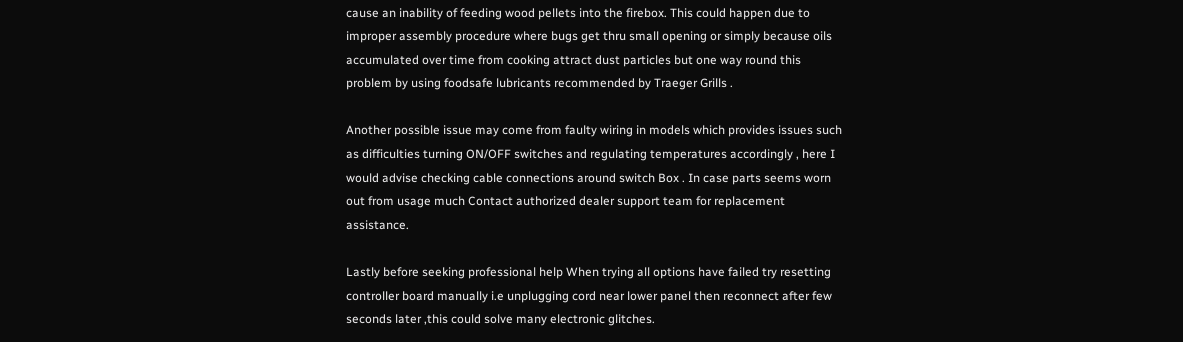cause an inability of feeding wood pellets into the firebox. This could happen due to improper assembly procedure where bugs get thru small opening or simply because oils accumulated over time from cooking attract dust particles but one way round this problem by using foodsafe lubricants recommended by Traeger Grills .

Another possible issue may come from faulty wiring in models which provides issues such as difficulties turning ON/OFF switches and regulating temperatures accordingly , here I would advise checking cable connections around switch Box . In case parts seems worn out from usage much Contact authorized dealer support team for replacement assistance.

Lastly before seeking professional help When trying all options have failed try resetting controller board manually i.e unplugging cord near lower panel then reconnect after few seconds later ,this could solve many electronic glitches.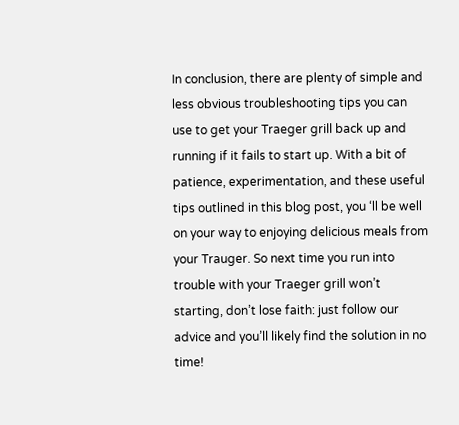In conclusion, there are plenty of simple and less obvious troubleshooting tips you can use to get your Traeger grill back up and running if it fails to start up. With a bit of patience, experimentation, and these useful tips outlined in this blog post, you ‘ll be well on your way to enjoying delicious meals from your Trauger. So next time you run into trouble with your Traeger grill won’t starting, don’t lose faith: just follow our advice and you’ll likely find the solution in no time!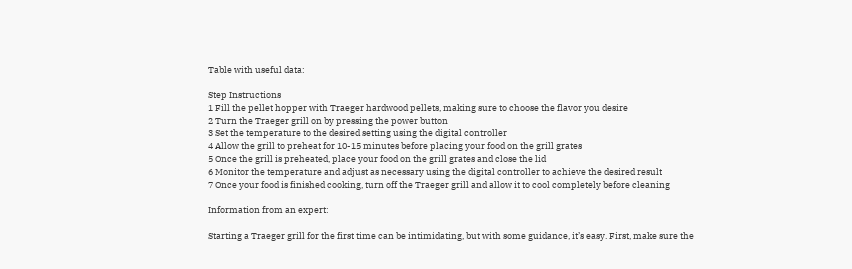Table with useful data:

Step Instructions
1 Fill the pellet hopper with Traeger hardwood pellets, making sure to choose the flavor you desire
2 Turn the Traeger grill on by pressing the power button
3 Set the temperature to the desired setting using the digital controller
4 Allow the grill to preheat for 10-15 minutes before placing your food on the grill grates
5 Once the grill is preheated, place your food on the grill grates and close the lid
6 Monitor the temperature and adjust as necessary using the digital controller to achieve the desired result
7 Once your food is finished cooking, turn off the Traeger grill and allow it to cool completely before cleaning

Information from an expert:

Starting a Traeger grill for the first time can be intimidating, but with some guidance, it’s easy. First, make sure the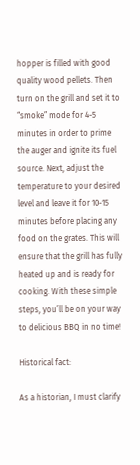hopper is filled with good quality wood pellets. Then turn on the grill and set it to “smoke” mode for 4-5 minutes in order to prime the auger and ignite its fuel source. Next, adjust the temperature to your desired level and leave it for 10-15 minutes before placing any food on the grates. This will ensure that the grill has fully heated up and is ready for cooking. With these simple steps, you’ll be on your way to delicious BBQ in no time!

Historical fact:

As a historian, I must clarify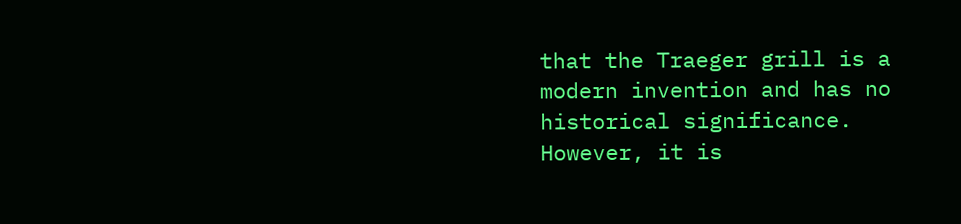that the Traeger grill is a modern invention and has no historical significance. However, it is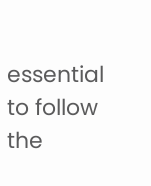essential to follow the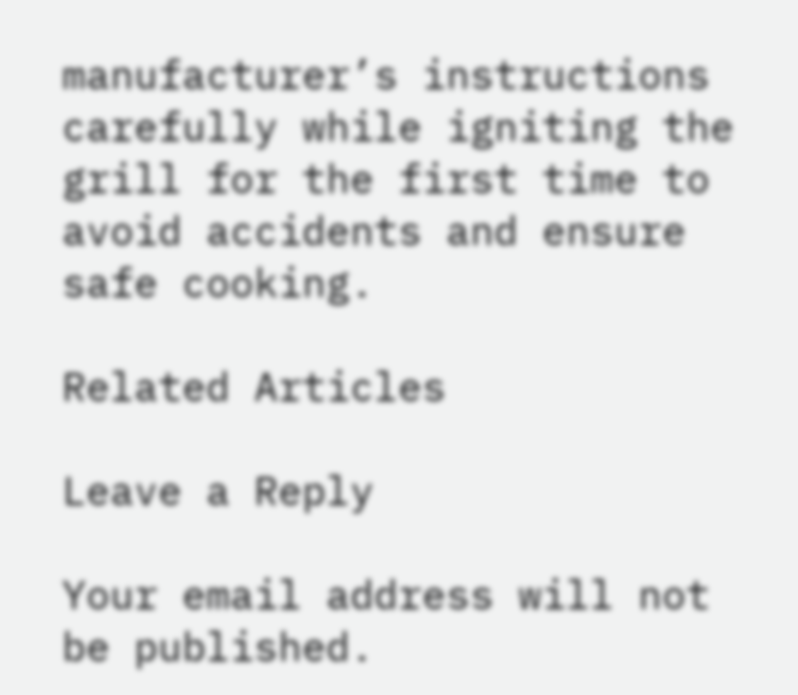manufacturer’s instructions carefully while igniting the grill for the first time to avoid accidents and ensure safe cooking.

Related Articles

Leave a Reply

Your email address will not be published.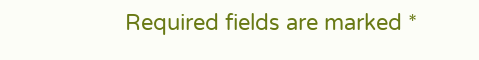Required fields are marked *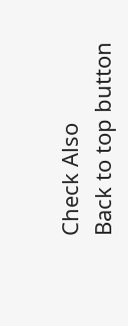Check Also
Back to top button